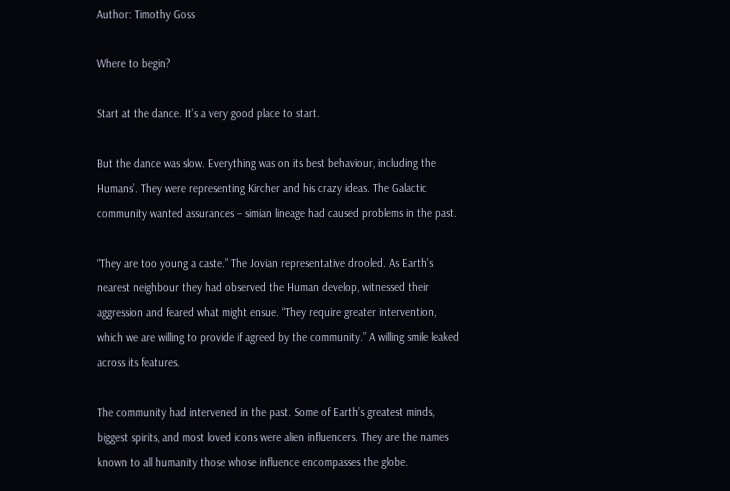Author: Timothy Goss

Where to begin?

Start at the dance. It’s a very good place to start.

But the dance was slow. Everything was on its best behaviour, including the Humans’. They were representing Kircher and his crazy ideas. The Galactic community wanted assurances – simian lineage had caused problems in the past.

“They are too young a caste.” The Jovian representative drooled. As Earth’s nearest neighbour they had observed the Human develop, witnessed their aggression and feared what might ensue. “They require greater intervention, which we are willing to provide if agreed by the community.” A willing smile leaked across its features.

The community had intervened in the past. Some of Earth’s greatest minds, biggest spirits, and most loved icons were alien influencers. They are the names known to all humanity those whose influence encompasses the globe.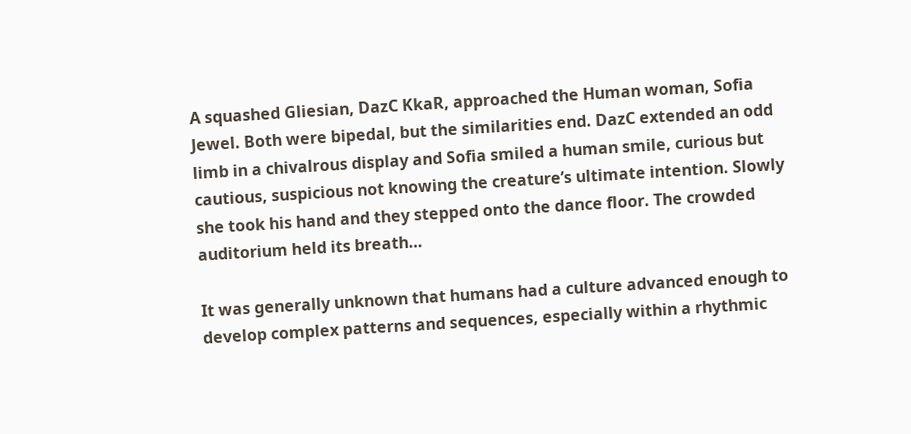A squashed Gliesian, DazC KkaR, approached the Human woman, Sofia Jewel. Both were bipedal, but the similarities end. DazC extended an odd limb in a chivalrous display and Sofia smiled a human smile, curious but cautious, suspicious not knowing the creature’s ultimate intention. Slowly she took his hand and they stepped onto the dance floor. The crowded auditorium held its breath…

It was generally unknown that humans had a culture advanced enough to develop complex patterns and sequences, especially within a rhythmic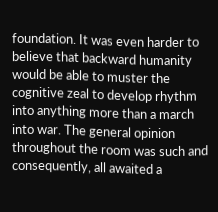foundation. It was even harder to believe that backward humanity would be able to muster the cognitive zeal to develop rhythm into anything more than a march into war. The general opinion throughout the room was such and consequently, all awaited a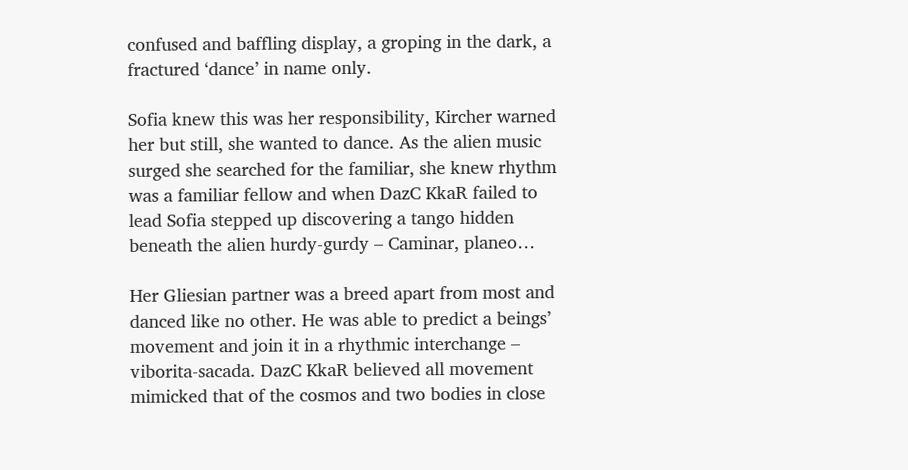confused and baffling display, a groping in the dark, a fractured ‘dance’ in name only.

Sofia knew this was her responsibility, Kircher warned her but still, she wanted to dance. As the alien music surged she searched for the familiar, she knew rhythm was a familiar fellow and when DazC KkaR failed to lead Sofia stepped up discovering a tango hidden beneath the alien hurdy-gurdy – Caminar, planeo…

Her Gliesian partner was a breed apart from most and danced like no other. He was able to predict a beings’ movement and join it in a rhythmic interchange – viborita-sacada. DazC KkaR believed all movement mimicked that of the cosmos and two bodies in close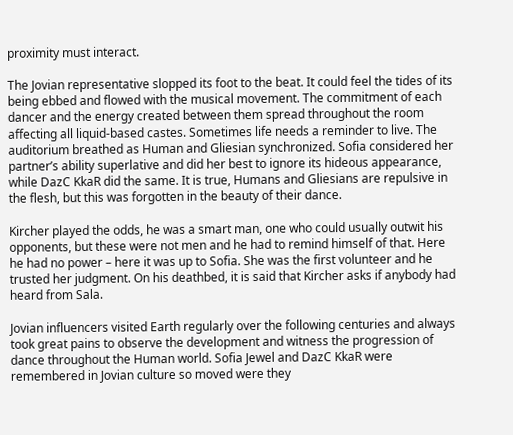proximity must interact.

The Jovian representative slopped its foot to the beat. It could feel the tides of its being ebbed and flowed with the musical movement. The commitment of each dancer and the energy created between them spread throughout the room affecting all liquid-based castes. Sometimes life needs a reminder to live. The auditorium breathed as Human and Gliesian synchronized. Sofia considered her partner’s ability superlative and did her best to ignore its hideous appearance, while DazC KkaR did the same. It is true, Humans and Gliesians are repulsive in the flesh, but this was forgotten in the beauty of their dance.

Kircher played the odds, he was a smart man, one who could usually outwit his opponents, but these were not men and he had to remind himself of that. Here he had no power – here it was up to Sofia. She was the first volunteer and he trusted her judgment. On his deathbed, it is said that Kircher asks if anybody had heard from Sala.

Jovian influencers visited Earth regularly over the following centuries and always took great pains to observe the development and witness the progression of dance throughout the Human world. Sofia Jewel and DazC KkaR were remembered in Jovian culture so moved were they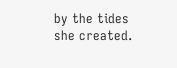by the tides she created.